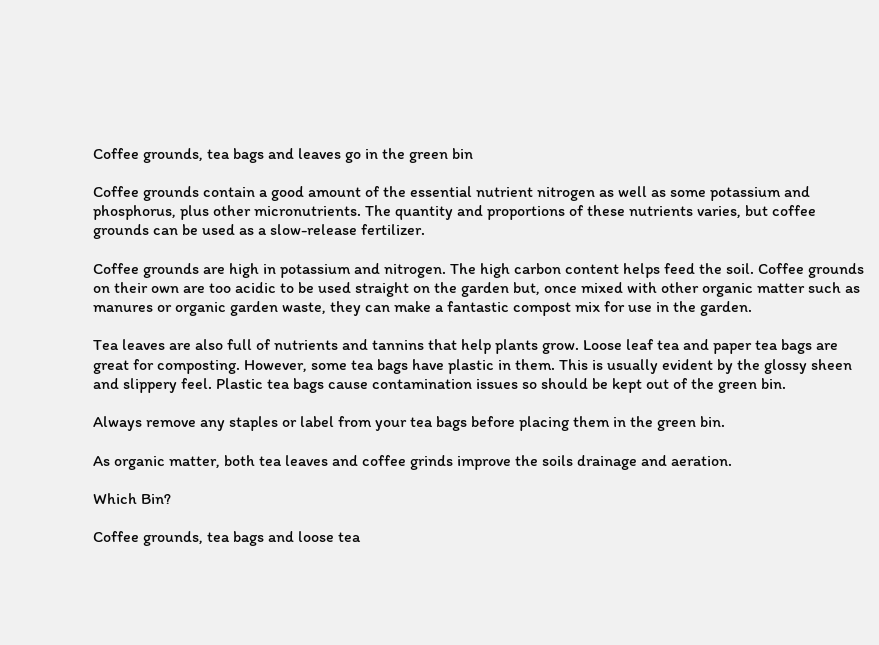Coffee grounds, tea bags and leaves go in the green bin

Coffee grounds contain a good amount of the essential nutrient nitrogen as well as some potassium and phosphorus, plus other micronutrients. The quantity and proportions of these nutrients varies, but coffee grounds can be used as a slow-release fertilizer.

Coffee grounds are high in potassium and nitrogen. The high carbon content helps feed the soil. Coffee grounds on their own are too acidic to be used straight on the garden but, once mixed with other organic matter such as manures or organic garden waste, they can make a fantastic compost mix for use in the garden.

Tea leaves are also full of nutrients and tannins that help plants grow. Loose leaf tea and paper tea bags are great for composting. However, some tea bags have plastic in them. This is usually evident by the glossy sheen and slippery feel. Plastic tea bags cause contamination issues so should be kept out of the green bin.

Always remove any staples or label from your tea bags before placing them in the green bin.

As organic matter, both tea leaves and coffee grinds improve the soils drainage and aeration.

Which Bin?

Coffee grounds, tea bags and loose tea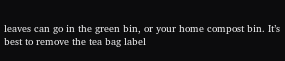leaves can go in the green bin, or your home compost bin. It’s best to remove the tea bag label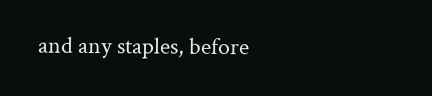and any staples, before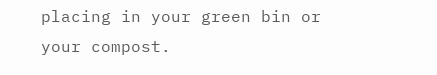placing in your green bin or your compost.